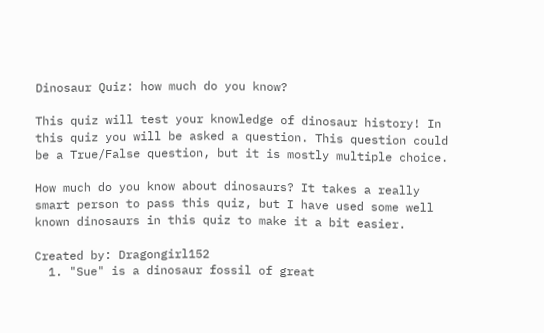Dinosaur Quiz: how much do you know?

This quiz will test your knowledge of dinosaur history! In this quiz you will be asked a question. This question could be a True/False question, but it is mostly multiple choice.

How much do you know about dinosaurs? It takes a really smart person to pass this quiz, but I have used some well known dinosaurs in this quiz to make it a bit easier.

Created by: Dragongirl152
  1. "Sue" is a dinosaur fossil of great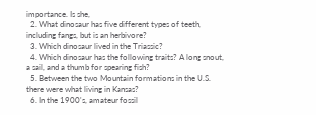importance. Is she,
  2. What dinosaur has five different types of teeth, including fangs, but is an herbivore?
  3. Which dinosaur lived in the Triassic?
  4. Which dinosaur has the following traits? A long snout, a sail, and a thumb for spearing fish?
  5. Between the two Mountain formations in the U.S. there were what living in Kansas?
  6. In the 1900's, amateur fossil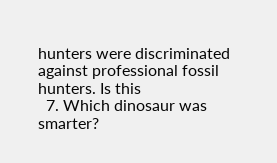hunters were discriminated against professional fossil hunters. Is this
  7. Which dinosaur was smarter?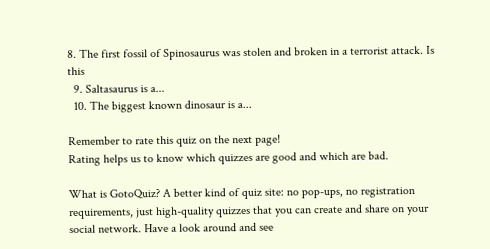8. The first fossil of Spinosaurus was stolen and broken in a terrorist attack. Is this
  9. Saltasaurus is a...
  10. The biggest known dinosaur is a...

Remember to rate this quiz on the next page!
Rating helps us to know which quizzes are good and which are bad.

What is GotoQuiz? A better kind of quiz site: no pop-ups, no registration requirements, just high-quality quizzes that you can create and share on your social network. Have a look around and see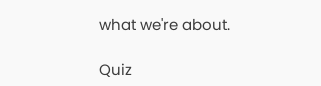what we're about.

Quiz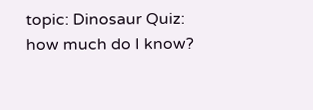topic: Dinosaur Quiz: how much do I know?